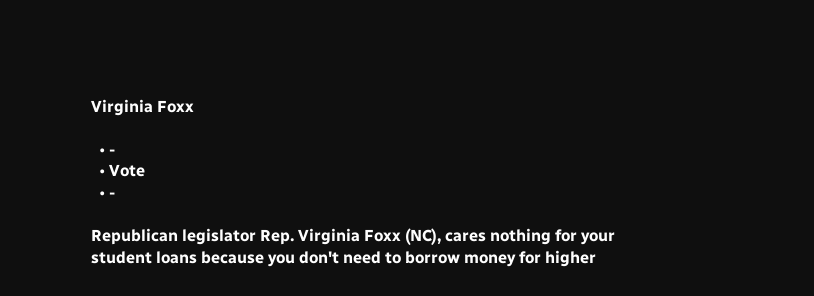Virginia Foxx

  • -
  • Vote
  • -

Republican legislator Rep. Virginia Foxx (NC), cares nothing for your student loans because you don't need to borrow money for higher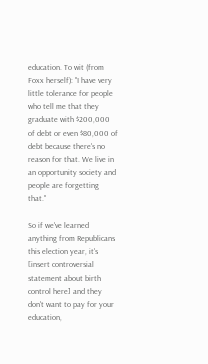education. To wit (from Foxx herself): "I have very little tolerance for people who tell me that they graduate with $200,000 of debt or even $80,000 of debt because there's no reason for that. We live in an opportunity society and people are forgetting that."

So if we've learned anything from Republicans this election year, it's [insert controversial statement about birth control here] and they don't want to pay for your education,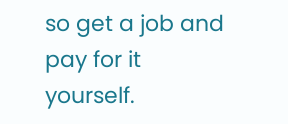so get a job and pay for it yourself.